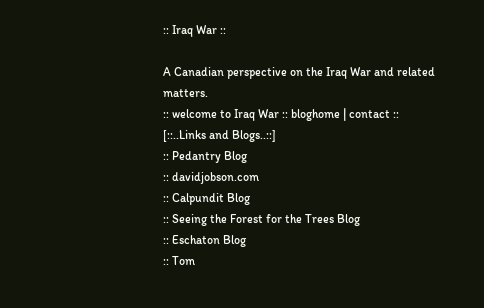:: Iraq War ::

A Canadian perspective on the Iraq War and related matters.
:: welcome to Iraq War :: bloghome | contact ::
[::..Links and Blogs..::]
:: Pedantry Blog
:: davidjobson.com
:: Calpundit Blog
:: Seeing the Forest for the Trees Blog
:: Eschaton Blog
:: Tom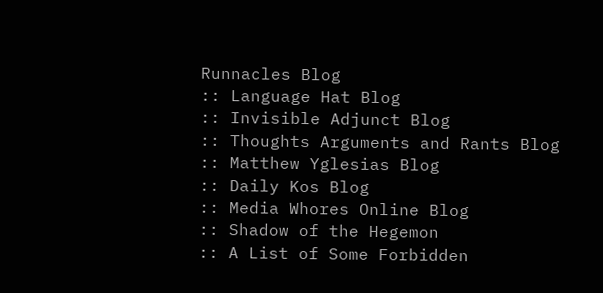Runnacles Blog
:: Language Hat Blog
:: Invisible Adjunct Blog
:: Thoughts Arguments and Rants Blog
:: Matthew Yglesias Blog
:: Daily Kos Blog
:: Media Whores Online Blog
:: Shadow of the Hegemon
:: A List of Some Forbidden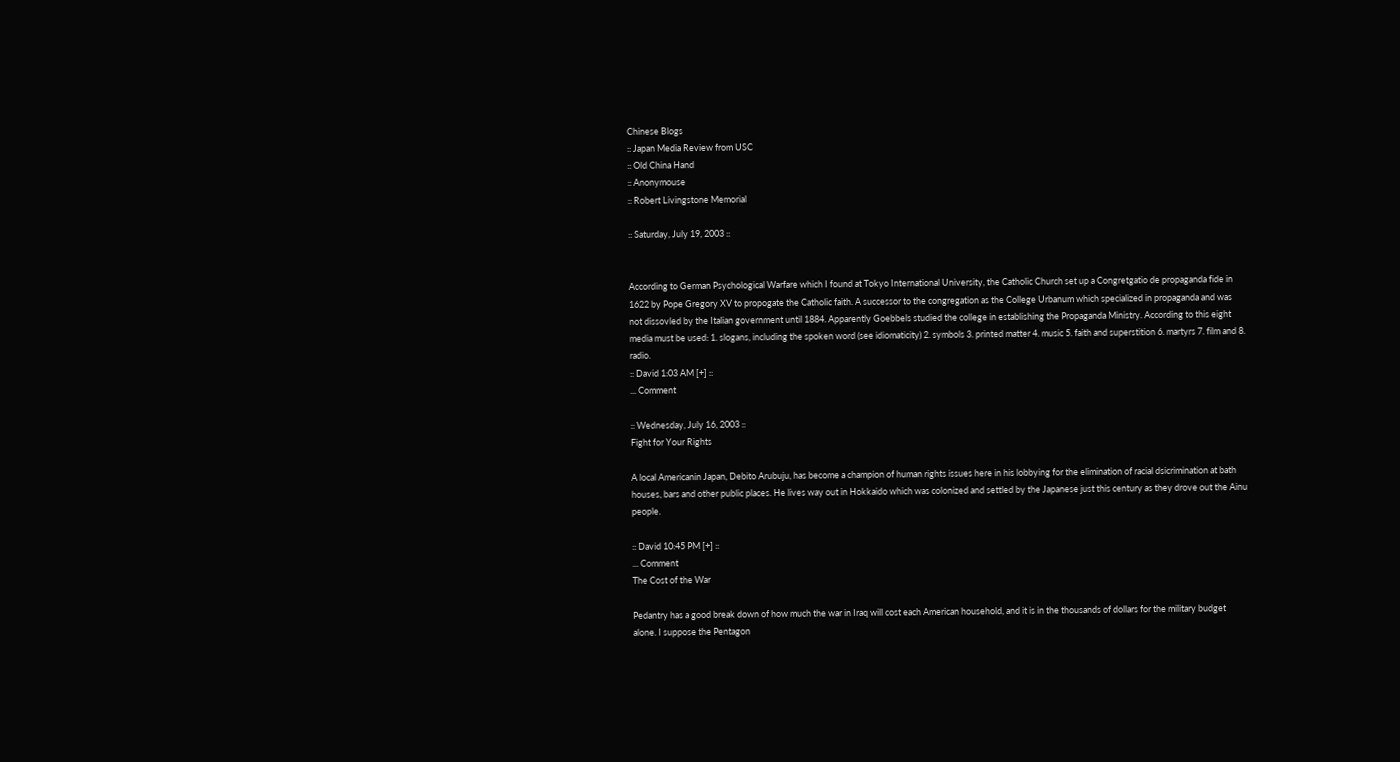Chinese Blogs
:: Japan Media Review from USC
:: Old China Hand
:: Anonymouse
:: Robert Livingstone Memorial

:: Saturday, July 19, 2003 ::


According to German Psychological Warfare which I found at Tokyo International University, the Catholic Church set up a Congretgatio de propaganda fide in 1622 by Pope Gregory XV to propogate the Catholic faith. A successor to the congregation as the College Urbanum which specialized in propaganda and was not dissovled by the Italian government until 1884. Apparently Goebbels studied the college in establishing the Propaganda Ministry. According to this eight media must be used: 1. slogans, including the spoken word (see idiomaticity) 2. symbols 3. printed matter 4. music 5. faith and superstition 6. martyrs 7. film and 8. radio.
:: David 1:03 AM [+] ::
... Comment

:: Wednesday, July 16, 2003 ::
Fight for Your Rights

A local Americanin Japan, Debito Arubuju, has become a champion of human rights issues here in his lobbying for the elimination of racial dsicrimination at bath houses, bars and other public places. He lives way out in Hokkaido which was colonized and settled by the Japanese just this century as they drove out the Ainu people.

:: David 10:45 PM [+] ::
... Comment
The Cost of the War

Pedantry has a good break down of how much the war in Iraq will cost each American household, and it is in the thousands of dollars for the military budget alone. I suppose the Pentagon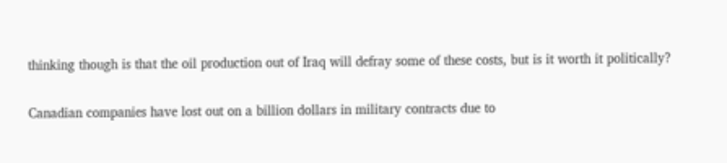thinking though is that the oil production out of Iraq will defray some of these costs, but is it worth it politically?

Canadian companies have lost out on a billion dollars in military contracts due to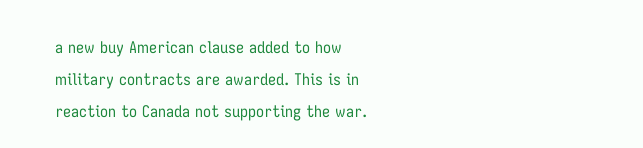a new buy American clause added to how military contracts are awarded. This is in reaction to Canada not supporting the war.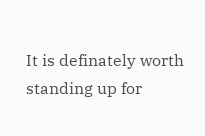It is definately worth standing up for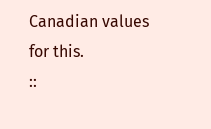Canadian values for this.
::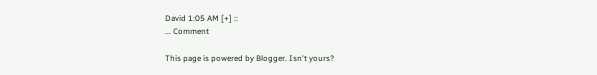David 1:05 AM [+] ::
... Comment

This page is powered by Blogger. Isn't yours?